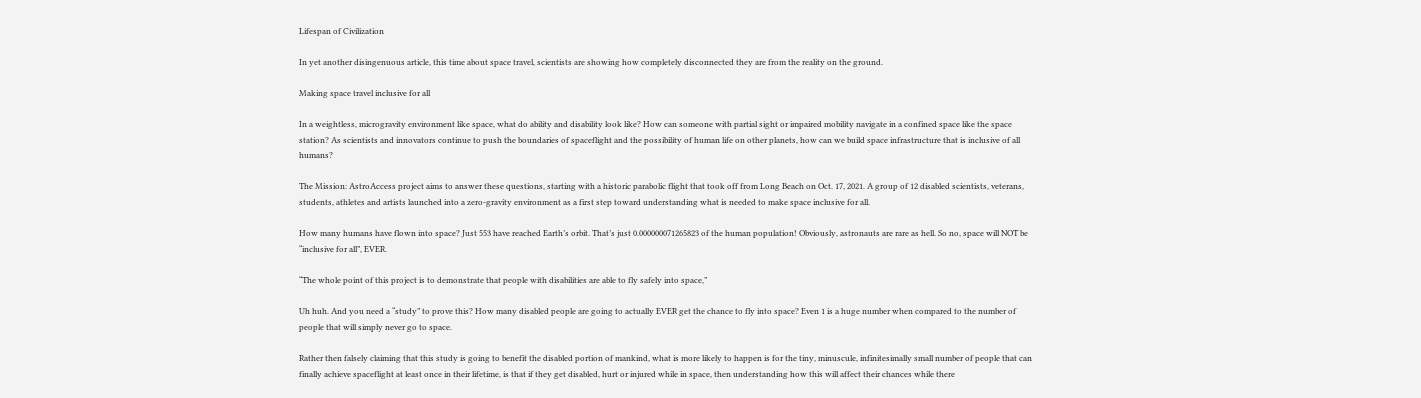Lifespan of Civilization

In yet another disingenuous article, this time about space travel, scientists are showing how completely disconnected they are from the reality on the ground.

Making space travel inclusive for all

In a weightless, microgravity environment like space, what do ability and disability look like? How can someone with partial sight or impaired mobility navigate in a confined space like the space station? As scientists and innovators continue to push the boundaries of spaceflight and the possibility of human life on other planets, how can we build space infrastructure that is inclusive of all humans?

The Mission: AstroAccess project aims to answer these questions, starting with a historic parabolic flight that took off from Long Beach on Oct. 17, 2021. A group of 12 disabled scientists, veterans, students, athletes and artists launched into a zero-gravity environment as a first step toward understanding what is needed to make space inclusive for all.

How many humans have flown into space? Just 553 have reached Earth’s orbit. That’s just 0.000000071265823 of the human population! Obviously, astronauts are rare as hell. So no, space will NOT be “inclusive for all”, EVER.

“The whole point of this project is to demonstrate that people with disabilities are able to fly safely into space,”

Uh huh. And you need a “study” to prove this? How many disabled people are going to actually EVER get the chance to fly into space? Even 1 is a huge number when compared to the number of people that will simply never go to space.

Rather then falsely claiming that this study is going to benefit the disabled portion of mankind, what is more likely to happen is for the tiny, minuscule, infinitesimally small number of people that can finally achieve spaceflight at least once in their lifetime, is that if they get disabled, hurt or injured while in space, then understanding how this will affect their chances while there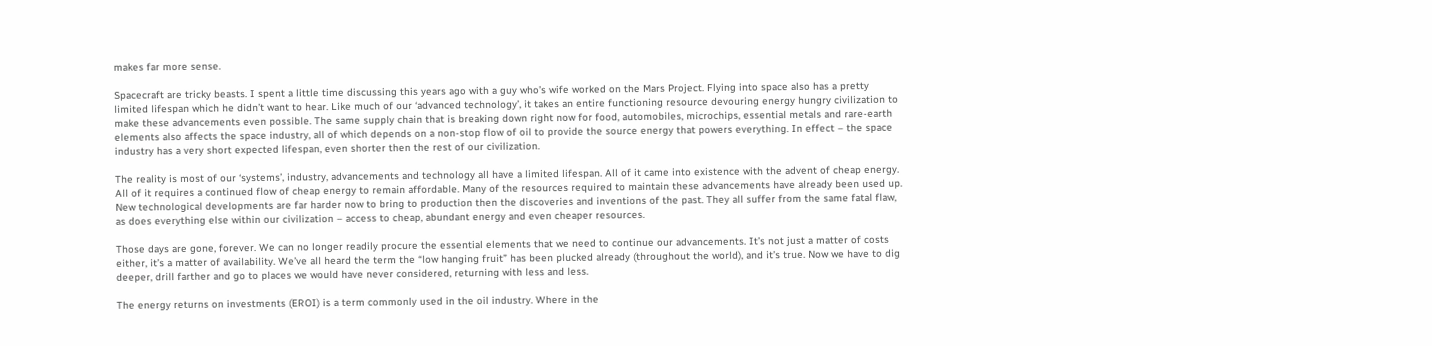makes far more sense.

Spacecraft are tricky beasts. I spent a little time discussing this years ago with a guy who’s wife worked on the Mars Project. Flying into space also has a pretty limited lifespan which he didn’t want to hear. Like much of our ‘advanced technology’, it takes an entire functioning resource devouring energy hungry civilization to make these advancements even possible. The same supply chain that is breaking down right now for food, automobiles, microchips, essential metals and rare-earth elements also affects the space industry, all of which depends on a non-stop flow of oil to provide the source energy that powers everything. In effect – the space industry has a very short expected lifespan, even shorter then the rest of our civilization.

The reality is most of our ‘systems’, industry, advancements and technology all have a limited lifespan. All of it came into existence with the advent of cheap energy. All of it requires a continued flow of cheap energy to remain affordable. Many of the resources required to maintain these advancements have already been used up. New technological developments are far harder now to bring to production then the discoveries and inventions of the past. They all suffer from the same fatal flaw, as does everything else within our civilization – access to cheap, abundant energy and even cheaper resources.

Those days are gone, forever. We can no longer readily procure the essential elements that we need to continue our advancements. It’s not just a matter of costs either, it’s a matter of availability. We’ve all heard the term the “low hanging fruit” has been plucked already (throughout the world), and it’s true. Now we have to dig deeper, drill farther and go to places we would have never considered, returning with less and less.

The energy returns on investments (EROI) is a term commonly used in the oil industry. Where in the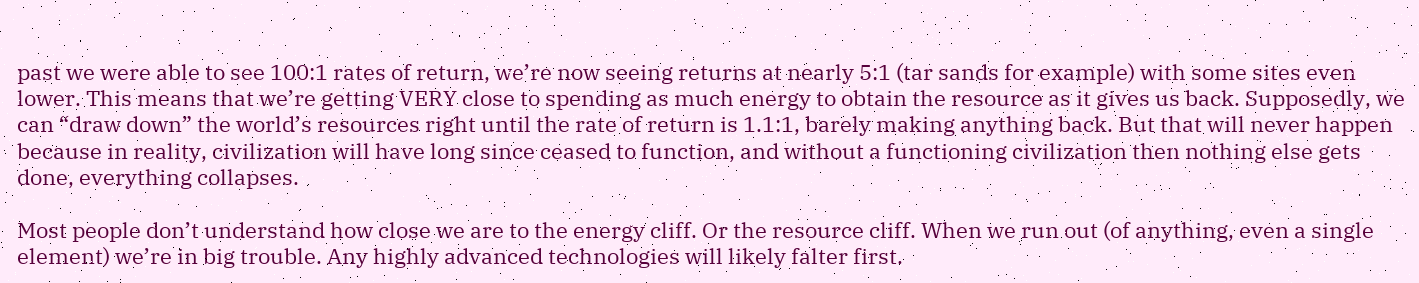past we were able to see 100:1 rates of return, we’re now seeing returns at nearly 5:1 (tar sands for example) with some sites even lower. This means that we’re getting VERY close to spending as much energy to obtain the resource as it gives us back. Supposedly, we can “draw down” the world’s resources right until the rate of return is 1.1:1, barely making anything back. But that will never happen because in reality, civilization will have long since ceased to function, and without a functioning civilization then nothing else gets done, everything collapses.

Most people don’t understand how close we are to the energy cliff. Or the resource cliff. When we run out (of anything, even a single element) we’re in big trouble. Any highly advanced technologies will likely falter first.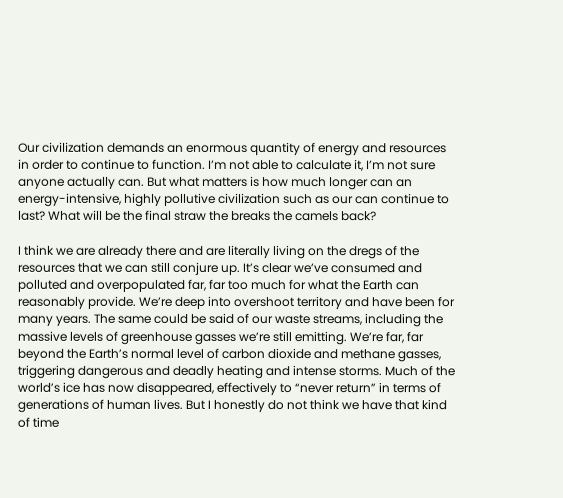Our civilization demands an enormous quantity of energy and resources in order to continue to function. I’m not able to calculate it, I’m not sure anyone actually can. But what matters is how much longer can an energy-intensive, highly pollutive civilization such as our can continue to last? What will be the final straw the breaks the camels back?

I think we are already there and are literally living on the dregs of the resources that we can still conjure up. It’s clear we’ve consumed and polluted and overpopulated far, far too much for what the Earth can reasonably provide. We’re deep into overshoot territory and have been for many years. The same could be said of our waste streams, including the massive levels of greenhouse gasses we’re still emitting. We’re far, far beyond the Earth’s normal level of carbon dioxide and methane gasses, triggering dangerous and deadly heating and intense storms. Much of the world’s ice has now disappeared, effectively to “never return” in terms of generations of human lives. But I honestly do not think we have that kind of time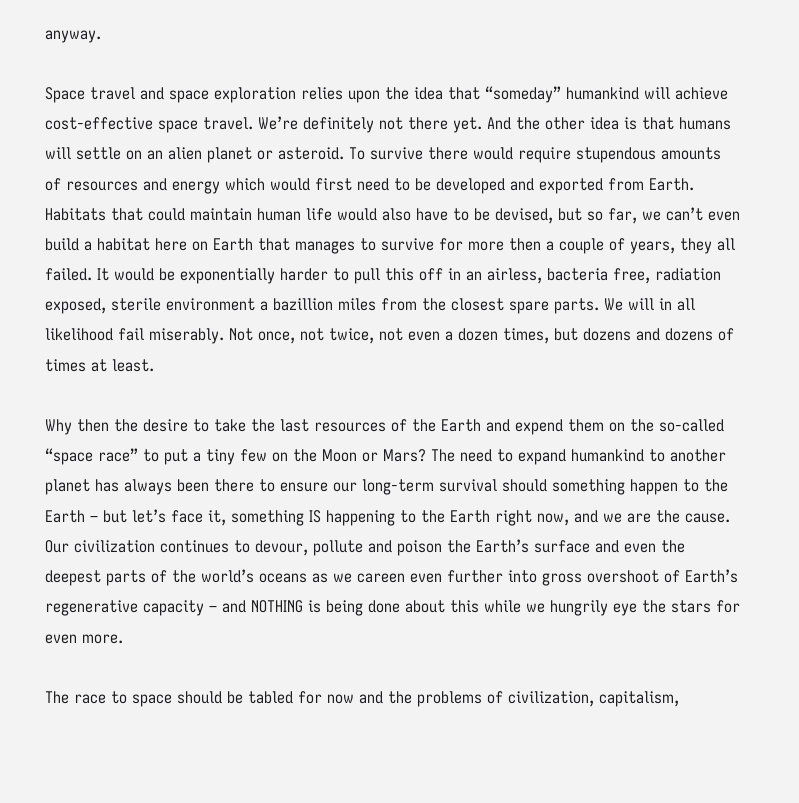anyway.

Space travel and space exploration relies upon the idea that “someday” humankind will achieve cost-effective space travel. We’re definitely not there yet. And the other idea is that humans will settle on an alien planet or asteroid. To survive there would require stupendous amounts of resources and energy which would first need to be developed and exported from Earth. Habitats that could maintain human life would also have to be devised, but so far, we can’t even build a habitat here on Earth that manages to survive for more then a couple of years, they all failed. It would be exponentially harder to pull this off in an airless, bacteria free, radiation exposed, sterile environment a bazillion miles from the closest spare parts. We will in all likelihood fail miserably. Not once, not twice, not even a dozen times, but dozens and dozens of times at least.

Why then the desire to take the last resources of the Earth and expend them on the so-called “space race” to put a tiny few on the Moon or Mars? The need to expand humankind to another planet has always been there to ensure our long-term survival should something happen to the Earth – but let’s face it, something IS happening to the Earth right now, and we are the cause. Our civilization continues to devour, pollute and poison the Earth’s surface and even the deepest parts of the world’s oceans as we careen even further into gross overshoot of Earth’s regenerative capacity – and NOTHING is being done about this while we hungrily eye the stars for even more.

The race to space should be tabled for now and the problems of civilization, capitalism,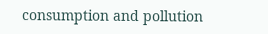consumption and pollution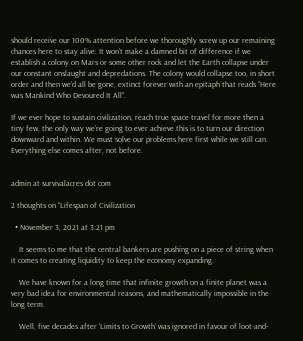should receive our 100% attention before we thoroughly screw up our remaining chances here to stay alive. It won’t make a damned bit of difference if we establish a colony on Mars or some other rock and let the Earth collapse under our constant onslaught and depredations. The colony would collapse too, in short order and then we’d all be gone, extinct forever with an epitaph that reads “Here was Mankind Who Devoured It All”.

If we ever hope to sustain civilization, reach true space travel for more then a tiny few, the only way we’re going to ever achieve this is to turn our direction downward and within. We must solve our problems here first while we still can. Everything else comes after, not before.


admin at survivalacres dot com

2 thoughts on “Lifespan of Civilization

  • November 3, 2021 at 3:21 pm

    It seems to me that the central bankers are pushing on a piece of string when it comes to creating liquidity to keep the economy expanding.

    We have known for a long time that infinite growth on a finite planet was a very bad idea for environmental reasons, and mathematically impossible in the long term.

    Well, five decades after ‘Limits to Growth’ was ignored in favour of loot-and-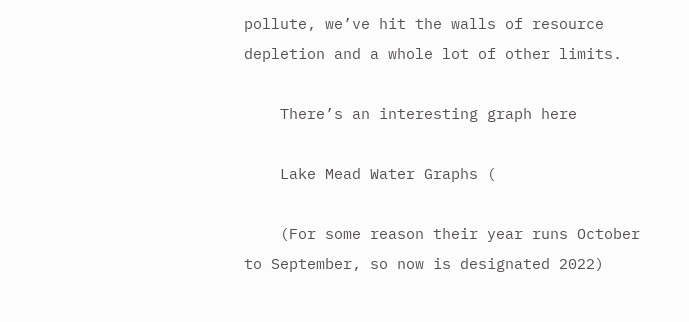pollute, we’ve hit the walls of resource depletion and a whole lot of other limits.

    There’s an interesting graph here

    Lake Mead Water Graphs (

    (For some reason their year runs October to September, so now is designated 2022)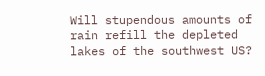Will stupendous amounts of rain refill the depleted lakes of the southwest US?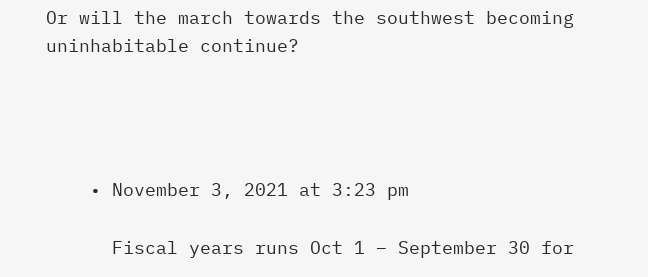Or will the march towards the southwest becoming uninhabitable continue?




    • November 3, 2021 at 3:23 pm

      Fiscal years runs Oct 1 – September 30 for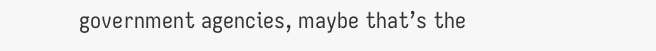government agencies, maybe that’s the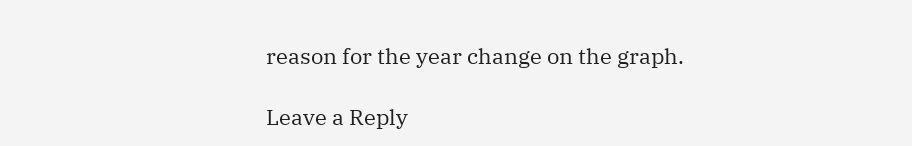reason for the year change on the graph.

Leave a Reply